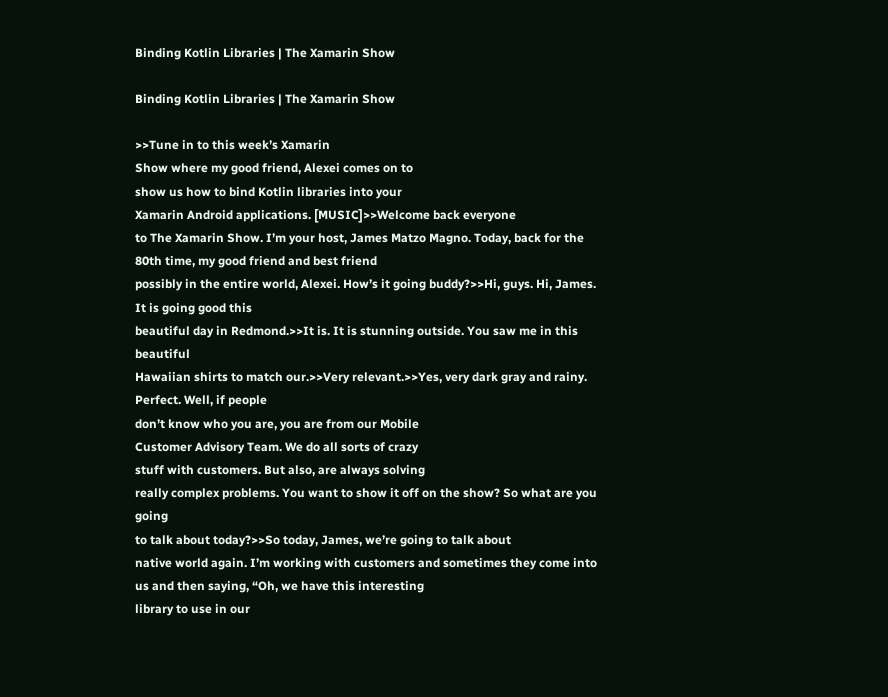Binding Kotlin Libraries | The Xamarin Show

Binding Kotlin Libraries | The Xamarin Show

>>Tune in to this week’s Xamarin
Show where my good friend, Alexei comes on to
show us how to bind Kotlin libraries into your
Xamarin Android applications. [MUSIC]>>Welcome back everyone
to The Xamarin Show. I’m your host, James Matzo Magno. Today, back for the 80th time, my good friend and best friend
possibly in the entire world, Alexei. How’s it going buddy?>>Hi, guys. Hi, James. It is going good this
beautiful day in Redmond.>>It is. It is stunning outside. You saw me in this beautiful
Hawaiian shirts to match our.>>Very relevant.>>Yes, very dark gray and rainy. Perfect. Well, if people
don’t know who you are, you are from our Mobile
Customer Advisory Team. We do all sorts of crazy
stuff with customers. But also, are always solving
really complex problems. You want to show it off on the show? So what are you going
to talk about today?>>So today, James, we’re going to talk about
native world again. I’m working with customers and sometimes they come into
us and then saying, “Oh, we have this interesting
library to use in our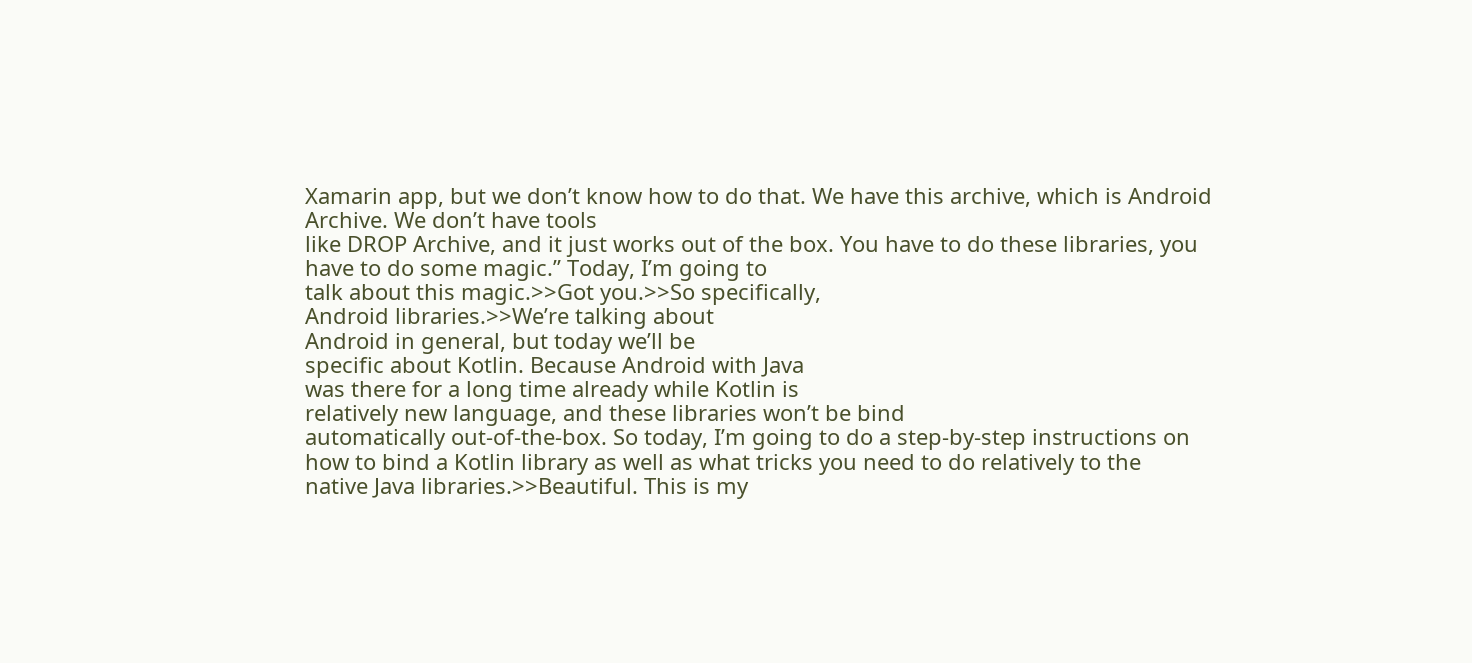Xamarin app, but we don’t know how to do that. We have this archive, which is Android Archive. We don’t have tools
like DROP Archive, and it just works out of the box. You have to do these libraries, you have to do some magic.” Today, I’m going to
talk about this magic.>>Got you.>>So specifically,
Android libraries.>>We’re talking about
Android in general, but today we’ll be
specific about Kotlin. Because Android with Java
was there for a long time already while Kotlin is
relatively new language, and these libraries won’t be bind
automatically out-of-the-box. So today, I’m going to do a step-by-step instructions on
how to bind a Kotlin library as well as what tricks you need to do relatively to the
native Java libraries.>>Beautiful. This is my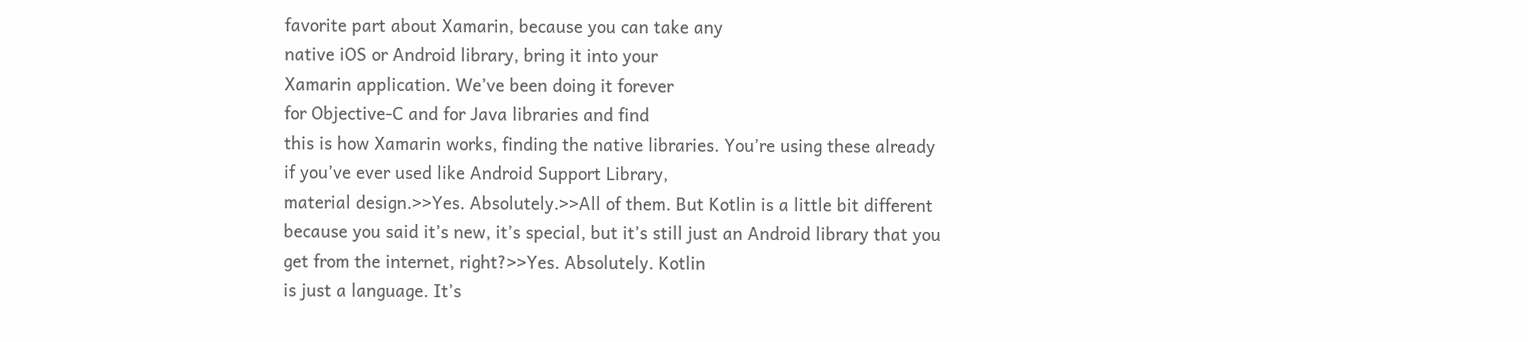favorite part about Xamarin, because you can take any
native iOS or Android library, bring it into your
Xamarin application. We’ve been doing it forever
for Objective-C and for Java libraries and find
this is how Xamarin works, finding the native libraries. You’re using these already
if you’ve ever used like Android Support Library,
material design.>>Yes. Absolutely.>>All of them. But Kotlin is a little bit different
because you said it’s new, it’s special, but it’s still just an Android library that you
get from the internet, right?>>Yes. Absolutely. Kotlin
is just a language. It’s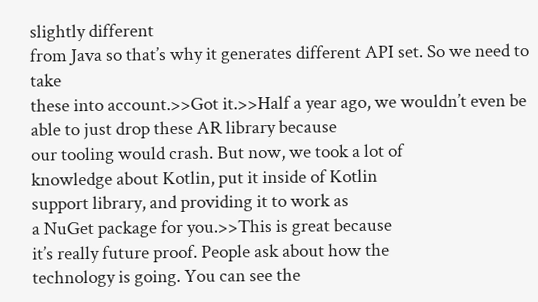slightly different
from Java so that’s why it generates different API set. So we need to take
these into account.>>Got it.>>Half a year ago, we wouldn’t even be able to just drop these AR library because
our tooling would crash. But now, we took a lot of
knowledge about Kotlin, put it inside of Kotlin
support library, and providing it to work as
a NuGet package for you.>>This is great because
it’s really future proof. People ask about how the
technology is going. You can see the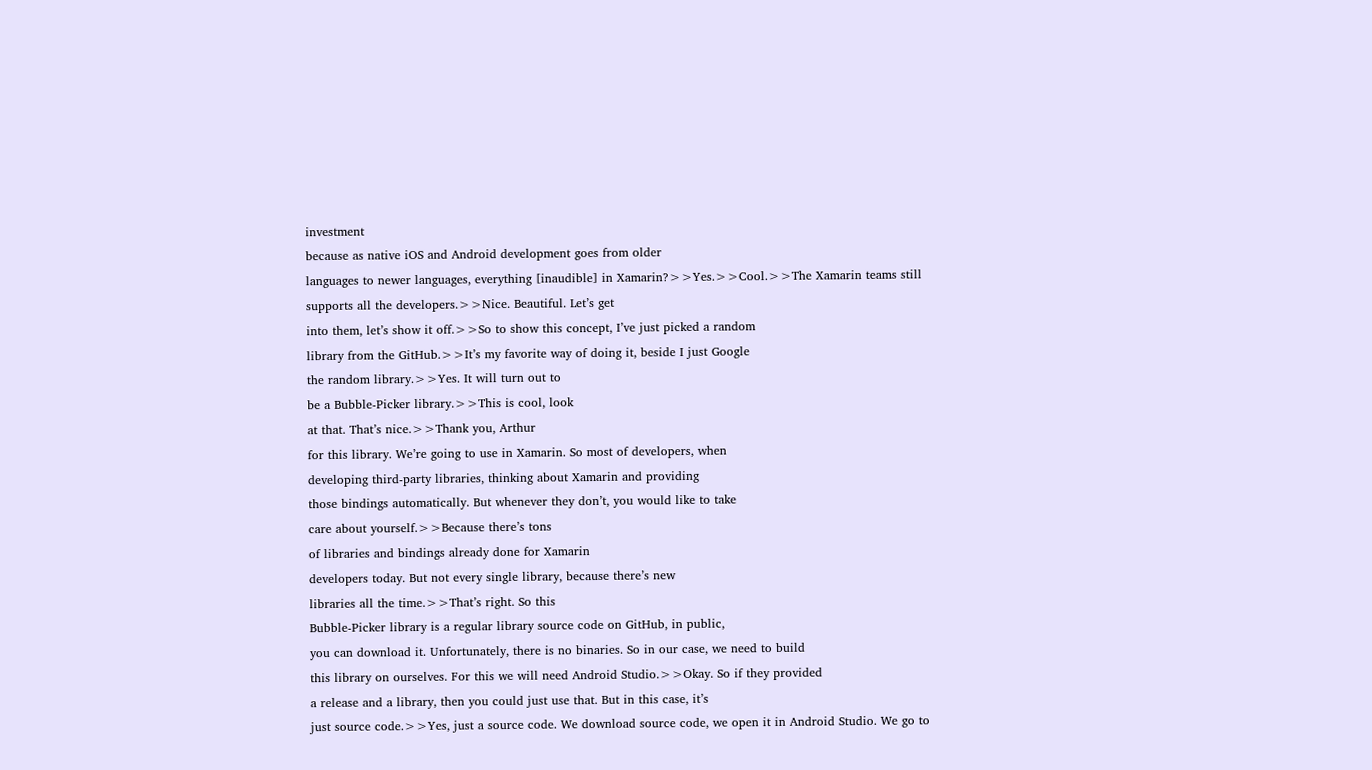investment
because as native iOS and Android development goes from older
languages to newer languages, everything [inaudible] in Xamarin?>>Yes.>>Cool.>>The Xamarin teams still
supports all the developers.>>Nice. Beautiful. Let’s get
into them, let’s show it off.>>So to show this concept, I’ve just picked a random
library from the GitHub.>>It’s my favorite way of doing it, beside I just Google
the random library.>>Yes. It will turn out to
be a Bubble-Picker library.>>This is cool, look
at that. That’s nice.>>Thank you, Arthur
for this library. We’re going to use in Xamarin. So most of developers, when
developing third-party libraries, thinking about Xamarin and providing
those bindings automatically. But whenever they don’t, you would like to take
care about yourself.>>Because there’s tons
of libraries and bindings already done for Xamarin
developers today. But not every single library, because there’s new
libraries all the time.>>That’s right. So this
Bubble-Picker library is a regular library source code on GitHub, in public,
you can download it. Unfortunately, there is no binaries. So in our case, we need to build
this library on ourselves. For this we will need Android Studio.>>Okay. So if they provided
a release and a library, then you could just use that. But in this case, it’s
just source code.>>Yes, just a source code. We download source code, we open it in Android Studio. We go to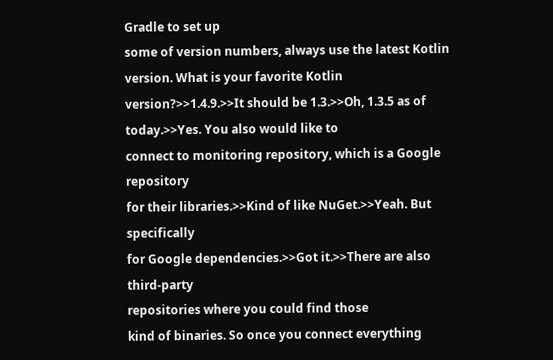Gradle to set up
some of version numbers, always use the latest Kotlin version. What is your favorite Kotlin version?>>1.4.9.>>It should be 1.3.>>Oh, 1.3.5 as of today.>>Yes. You also would like to
connect to monitoring repository, which is a Google repository
for their libraries.>>Kind of like NuGet.>>Yeah. But specifically
for Google dependencies.>>Got it.>>There are also third-party
repositories where you could find those
kind of binaries. So once you connect everything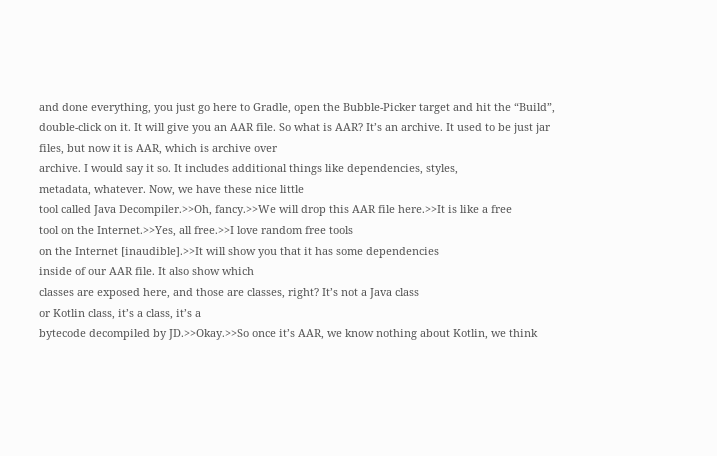and done everything, you just go here to Gradle, open the Bubble-Picker target and hit the “Build”,
double-click on it. It will give you an AAR file. So what is AAR? It’s an archive. It used to be just jar files, but now it is AAR, which is archive over
archive. I would say it so. It includes additional things like dependencies, styles,
metadata, whatever. Now, we have these nice little
tool called Java Decompiler.>>Oh, fancy.>>We will drop this AAR file here.>>It is like a free
tool on the Internet.>>Yes, all free.>>I love random free tools
on the Internet [inaudible].>>It will show you that it has some dependencies
inside of our AAR file. It also show which
classes are exposed here, and those are classes, right? It’s not a Java class
or Kotlin class, it’s a class, it’s a
bytecode decompiled by JD.>>Okay.>>So once it’s AAR, we know nothing about Kotlin, we think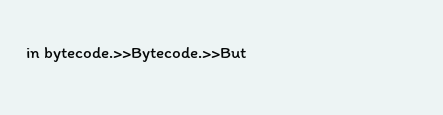in bytecode.>>Bytecode.>>But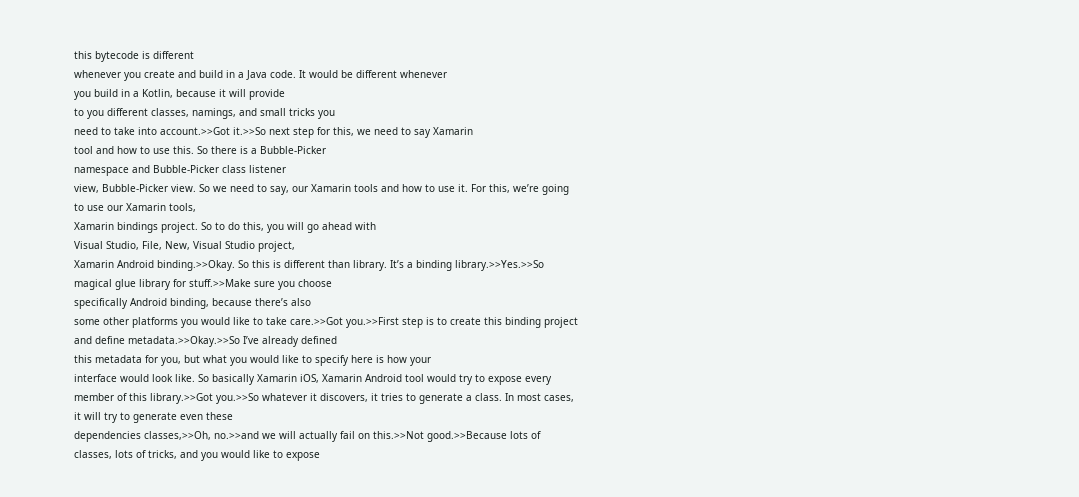this bytecode is different
whenever you create and build in a Java code. It would be different whenever
you build in a Kotlin, because it will provide
to you different classes, namings, and small tricks you
need to take into account.>>Got it.>>So next step for this, we need to say Xamarin
tool and how to use this. So there is a Bubble-Picker
namespace and Bubble-Picker class listener
view, Bubble-Picker view. So we need to say, our Xamarin tools and how to use it. For this, we’re going to use our Xamarin tools,
Xamarin bindings project. So to do this, you will go ahead with
Visual Studio, File, New, Visual Studio project,
Xamarin Android binding.>>Okay. So this is different than library. It’s a binding library.>>Yes.>>So magical glue library for stuff.>>Make sure you choose
specifically Android binding, because there’s also
some other platforms you would like to take care.>>Got you.>>First step is to create this binding project
and define metadata.>>Okay.>>So I’ve already defined
this metadata for you, but what you would like to specify here is how your
interface would look like. So basically Xamarin iOS, Xamarin Android tool would try to expose every member of this library.>>Got you.>>So whatever it discovers, it tries to generate a class. In most cases, it will try to generate even these
dependencies classes,>>Oh, no.>>and we will actually fail on this.>>Not good.>>Because lots of
classes, lots of tricks, and you would like to expose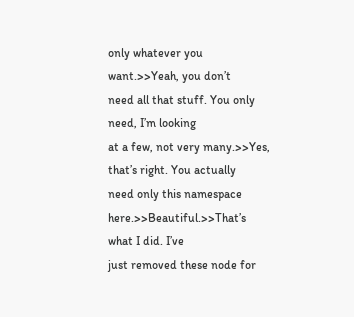only whatever you want.>>Yeah, you don’t
need all that stuff. You only need, I’m looking
at a few, not very many.>>Yes, that’s right. You actually
need only this namespace here.>>Beautiful.>>That’s what I did. I’ve
just removed these node for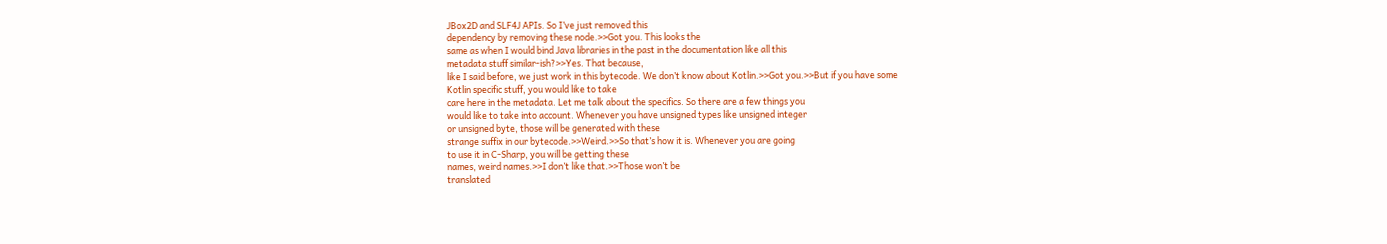JBox2D and SLF4J APIs. So I’ve just removed this
dependency by removing these node.>>Got you. This looks the
same as when I would bind Java libraries in the past in the documentation like all this
metadata stuff similar-ish?>>Yes. That because,
like I said before, we just work in this bytecode. We don’t know about Kotlin.>>Got you.>>But if you have some
Kotlin specific stuff, you would like to take
care here in the metadata. Let me talk about the specifics. So there are a few things you
would like to take into account. Whenever you have unsigned types like unsigned integer
or unsigned byte, those will be generated with these
strange suffix in our bytecode.>>Weird.>>So that’s how it is. Whenever you are going
to use it in C-Sharp, you will be getting these
names, weird names.>>I don’t like that.>>Those won’t be
translated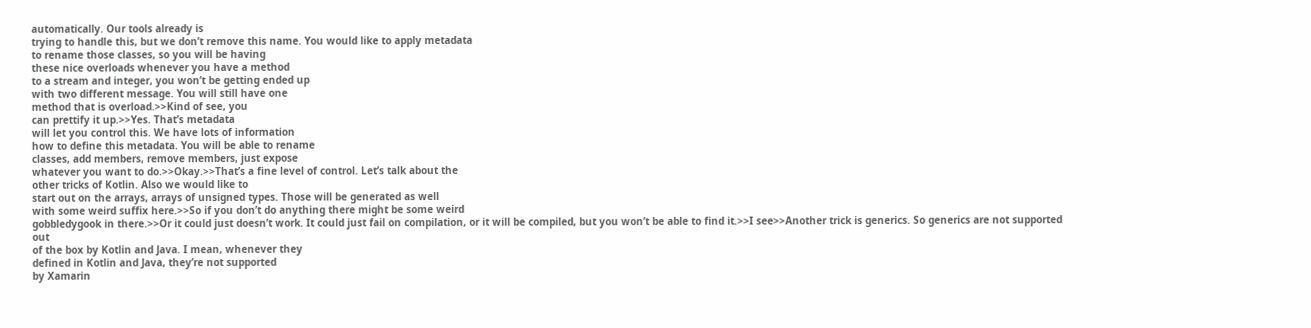automatically. Our tools already is
trying to handle this, but we don’t remove this name. You would like to apply metadata
to rename those classes, so you will be having
these nice overloads whenever you have a method
to a stream and integer, you won’t be getting ended up
with two different message. You will still have one
method that is overload.>>Kind of see, you
can prettify it up.>>Yes. That’s metadata
will let you control this. We have lots of information
how to define this metadata. You will be able to rename
classes, add members, remove members, just expose
whatever you want to do.>>Okay.>>That’s a fine level of control. Let’s talk about the
other tricks of Kotlin. Also we would like to
start out on the arrays, arrays of unsigned types. Those will be generated as well
with some weird suffix here.>>So if you don’t do anything there might be some weird
gobbledygook in there.>>Or it could just doesn’t work. It could just fail on compilation, or it will be compiled, but you won’t be able to find it.>>I see>>Another trick is generics. So generics are not supported out
of the box by Kotlin and Java. I mean, whenever they
defined in Kotlin and Java, they’re not supported
by Xamarin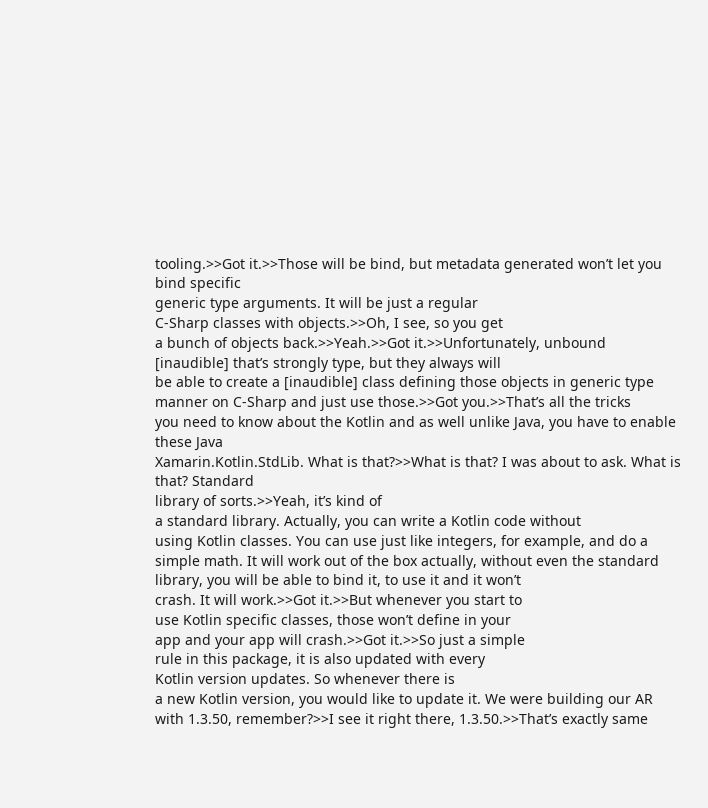tooling.>>Got it.>>Those will be bind, but metadata generated won’t let you bind specific
generic type arguments. It will be just a regular
C-Sharp classes with objects.>>Oh, I see, so you get
a bunch of objects back.>>Yeah.>>Got it.>>Unfortunately, unbound
[inaudible] that’s strongly type, but they always will
be able to create a [inaudible] class defining those objects in generic type manner on C-Sharp and just use those.>>Got you.>>That’s all the tricks
you need to know about the Kotlin and as well unlike Java, you have to enable these Java
Xamarin.Kotlin.StdLib. What is that?>>What is that? I was about to ask. What is that? Standard
library of sorts.>>Yeah, it’s kind of
a standard library. Actually, you can write a Kotlin code without
using Kotlin classes. You can use just like integers, for example, and do a simple math. It will work out of the box actually, without even the standard library, you will be able to bind it, to use it and it won’t
crash. It will work.>>Got it.>>But whenever you start to
use Kotlin specific classes, those won’t define in your
app and your app will crash.>>Got it.>>So just a simple
rule in this package, it is also updated with every
Kotlin version updates. So whenever there is
a new Kotlin version, you would like to update it. We were building our AR
with 1.3.50, remember?>>I see it right there, 1.3.50.>>That’s exactly same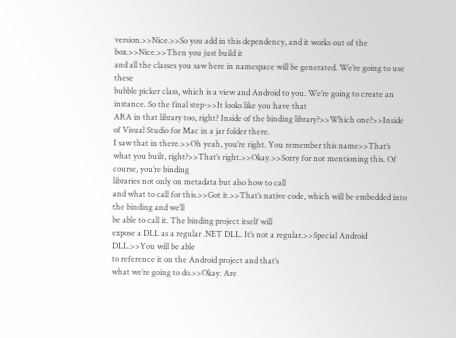version.>>Nice.>>So you add in this dependency, and it works out of the box.>>Nice.>>Then you just build it
and all the classes you saw here in namespace will be generated. We’re going to use these
bubble picker class, which is a view and Android to you. We’re going to create an instance. So the final step->>It looks like you have that
ARA in that library too, right? Inside of the binding library?>>Which one?>>Inside of Visual Studio for Mac in a jar folder there.
I saw that in there.>>Oh yeah, you’re right. You remember this name>>That’s what you built, right?>>That’s right.>>Okay.>>Sorry for not mentioning this. Of course, you’re binding
libraries not only on metadata but also how to call
and what to call for this.>>Got it.>>That’s native code, which will be embedded into the binding and we’ll
be able to call it. The binding project itself will
expose a DLL as a regular .NET DLL. It’s not a regular.>>Special Android DLL.>>You will be able
to reference it on the Android project and that’s
what we’re going to do.>>Okay. Are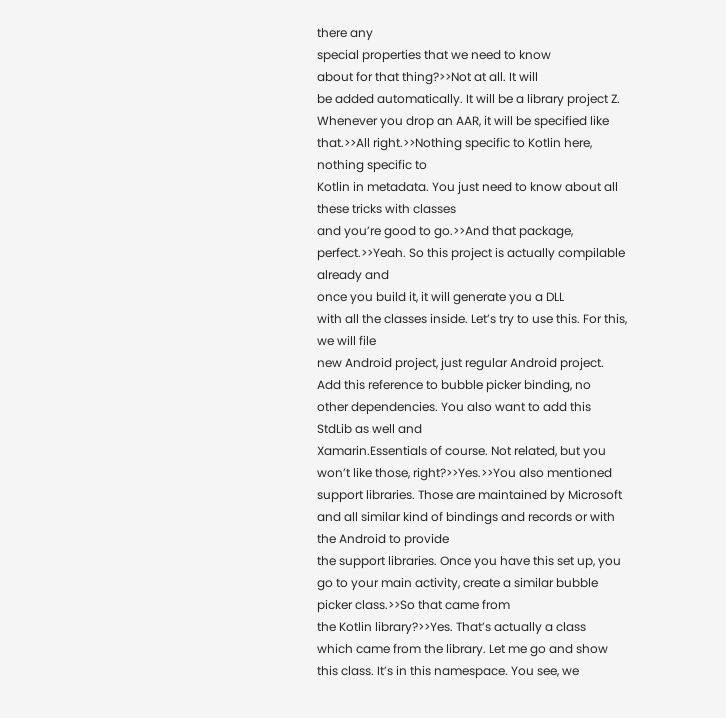there any
special properties that we need to know
about for that thing?>>Not at all. It will
be added automatically. It will be a library project Z. Whenever you drop an AAR, it will be specified like that.>>All right.>>Nothing specific to Kotlin here, nothing specific to
Kotlin in metadata. You just need to know about all these tricks with classes
and you’re good to go.>>And that package, perfect.>>Yeah. So this project is actually compilable already and
once you build it, it will generate you a DLL
with all the classes inside. Let’s try to use this. For this, we will file
new Android project, just regular Android project. Add this reference to bubble picker binding, no
other dependencies. You also want to add this StdLib as well and
Xamarin.Essentials of course. Not related, but you
won’t like those, right?>>Yes.>>You also mentioned
support libraries. Those are maintained by Microsoft
and all similar kind of bindings and records or with the Android to provide
the support libraries. Once you have this set up, you go to your main activity, create a similar bubble picker class.>>So that came from
the Kotlin library?>>Yes. That’s actually a class
which came from the library. Let me go and show this class. It’s in this namespace. You see, we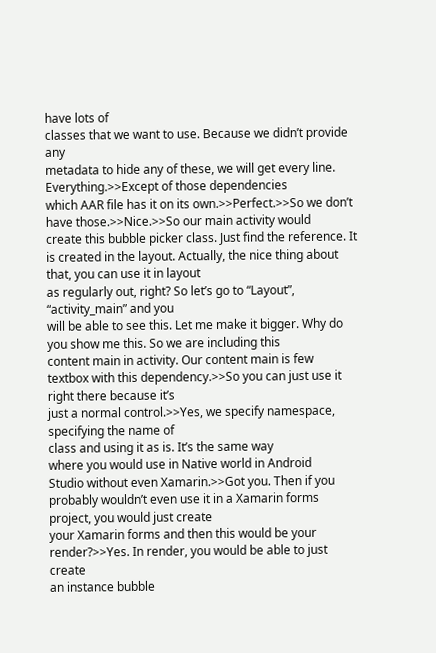have lots of
classes that we want to use. Because we didn’t provide any
metadata to hide any of these, we will get every line. Everything.>>Except of those dependencies
which AAR file has it on its own.>>Perfect.>>So we don’t have those.>>Nice.>>So our main activity would
create this bubble picker class. Just find the reference. It is created in the layout. Actually, the nice thing about that, you can use it in layout
as regularly out, right? So let’s go to “Layout”, “activity_main” and you
will be able to see this. Let me make it bigger. Why do you show me this. So we are including this
content main in activity. Our content main is few
textbox with this dependency.>>So you can just use it right there because it’s
just a normal control.>>Yes, we specify namespace, specifying the name of
class and using it as is. It’s the same way
where you would use in Native world in Android
Studio without even Xamarin.>>Got you. Then if you
probably wouldn’t even use it in a Xamarin forms project, you would just create
your Xamarin forms and then this would be your render?>>Yes. In render, you would be able to just create
an instance bubble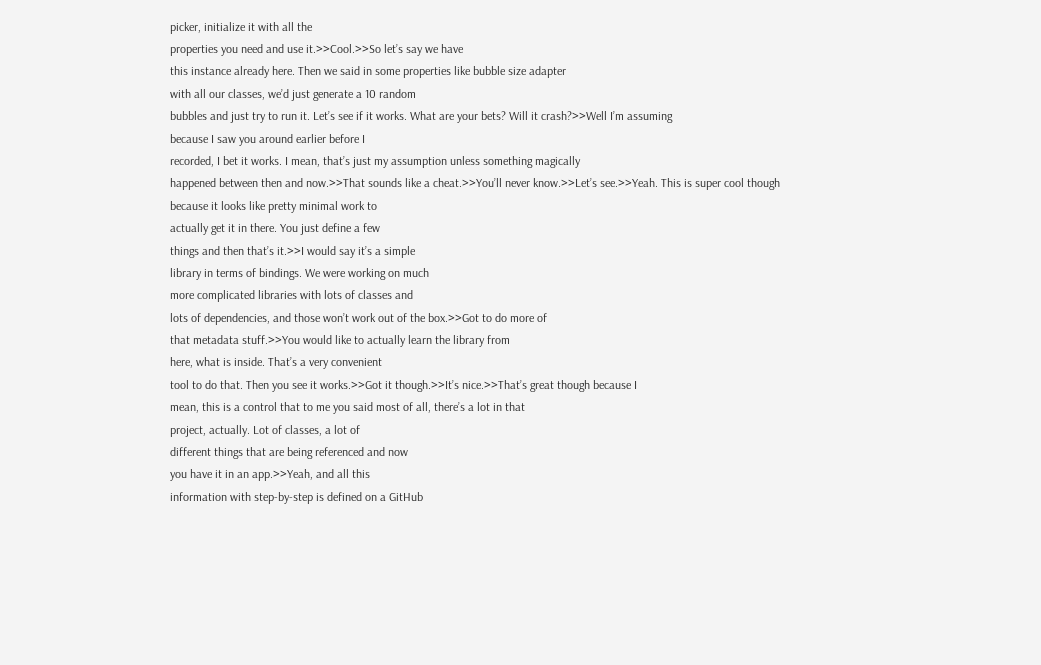picker, initialize it with all the
properties you need and use it.>>Cool.>>So let’s say we have
this instance already here. Then we said in some properties like bubble size adapter
with all our classes, we’d just generate a 10 random
bubbles and just try to run it. Let’s see if it works. What are your bets? Will it crash?>>Well I’m assuming
because I saw you around earlier before I
recorded, I bet it works. I mean, that’s just my assumption unless something magically
happened between then and now.>>That sounds like a cheat.>>You’ll never know.>>Let’s see.>>Yeah. This is super cool though because it looks like pretty minimal work to
actually get it in there. You just define a few
things and then that’s it.>>I would say it’s a simple
library in terms of bindings. We were working on much
more complicated libraries with lots of classes and
lots of dependencies, and those won’t work out of the box.>>Got to do more of
that metadata stuff.>>You would like to actually learn the library from
here, what is inside. That’s a very convenient
tool to do that. Then you see it works.>>Got it though.>>It’s nice.>>That’s great though because I
mean, this is a control that to me you said most of all, there’s a lot in that
project, actually. Lot of classes, a lot of
different things that are being referenced and now
you have it in an app.>>Yeah, and all this
information with step-by-step is defined on a GitHub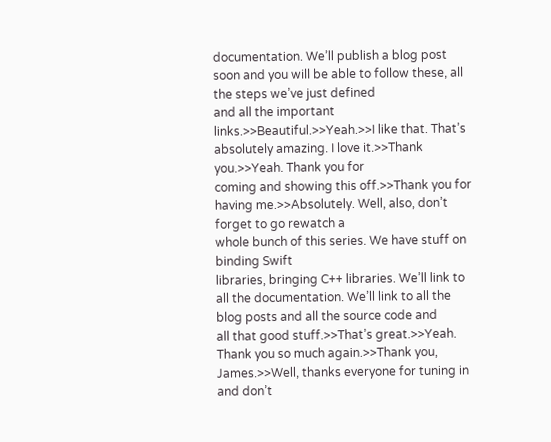documentation. We’ll publish a blog post soon and you will be able to follow these, all the steps we’ve just defined
and all the important links.>>Beautiful.>>Yeah.>>I like that. That’s
absolutely amazing. I love it.>>Thank you.>>Yeah. Thank you for
coming and showing this off.>>Thank you for having me.>>Absolutely. Well, also, don’t forget to go rewatch a
whole bunch of this series. We have stuff on binding Swift
libraries, bringing C++ libraries. We’ll link to all the documentation. We’ll link to all the blog posts and all the source code and
all that good stuff.>>That’s great.>>Yeah. Thank you so much again.>>Thank you, James.>>Well, thanks everyone for tuning in and don’t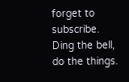forget to subscribe. Ding the bell, do the things.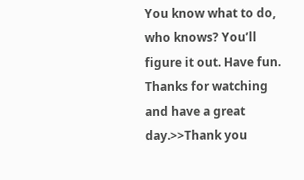You know what to do, who knows? You’ll figure it out. Have fun. Thanks for watching
and have a great day.>>Thank you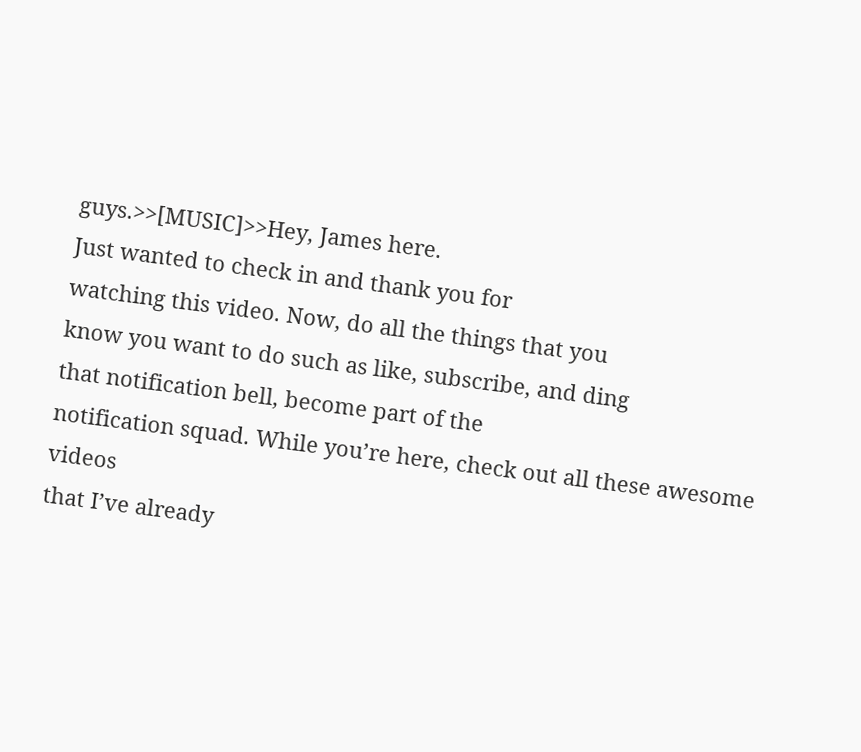guys.>>[MUSIC]>>Hey, James here.
Just wanted to check in and thank you for
watching this video. Now, do all the things that you
know you want to do such as like, subscribe, and ding
that notification bell, become part of the
notification squad. While you’re here, check out all these awesome videos
that I’ve already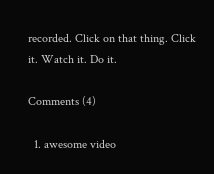recorded. Click on that thing. Click
it. Watch it. Do it.

Comments (4)

  1. awesome video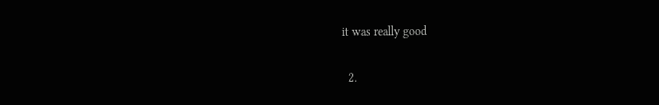it was really good

  2.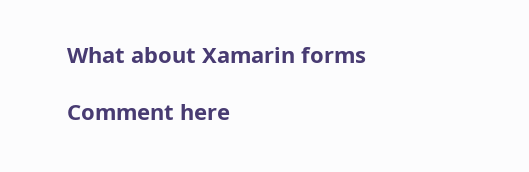What about Xamarin forms

Comment here